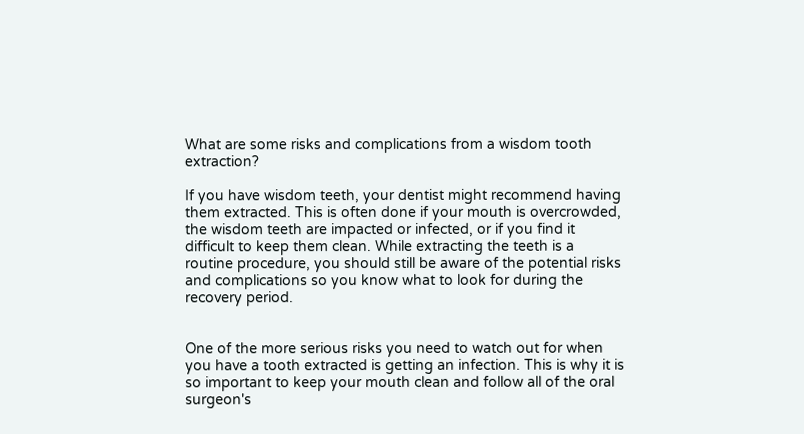What are some risks and complications from a wisdom tooth extraction?

If you have wisdom teeth, your dentist might recommend having them extracted. This is often done if your mouth is overcrowded, the wisdom teeth are impacted or infected, or if you find it difficult to keep them clean. While extracting the teeth is a routine procedure, you should still be aware of the potential risks and complications so you know what to look for during the recovery period.


One of the more serious risks you need to watch out for when you have a tooth extracted is getting an infection. This is why it is so important to keep your mouth clean and follow all of the oral surgeon's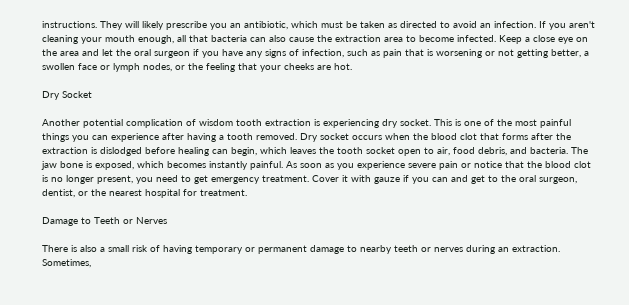instructions. They will likely prescribe you an antibiotic, which must be taken as directed to avoid an infection. If you aren't cleaning your mouth enough, all that bacteria can also cause the extraction area to become infected. Keep a close eye on the area and let the oral surgeon if you have any signs of infection, such as pain that is worsening or not getting better, a swollen face or lymph nodes, or the feeling that your cheeks are hot.

Dry Socket

Another potential complication of wisdom tooth extraction is experiencing dry socket. This is one of the most painful things you can experience after having a tooth removed. Dry socket occurs when the blood clot that forms after the extraction is dislodged before healing can begin, which leaves the tooth socket open to air, food debris, and bacteria. The jaw bone is exposed, which becomes instantly painful. As soon as you experience severe pain or notice that the blood clot is no longer present, you need to get emergency treatment. Cover it with gauze if you can and get to the oral surgeon, dentist, or the nearest hospital for treatment.

Damage to Teeth or Nerves

There is also a small risk of having temporary or permanent damage to nearby teeth or nerves during an extraction. Sometimes,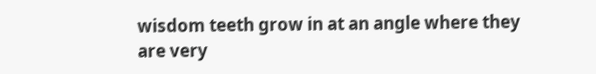wisdom teeth grow in at an angle where they are very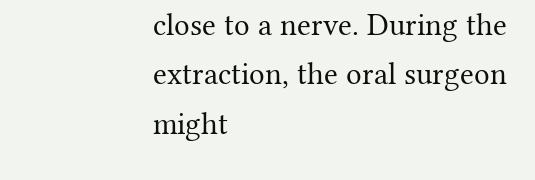close to a nerve. During the extraction, the oral surgeon might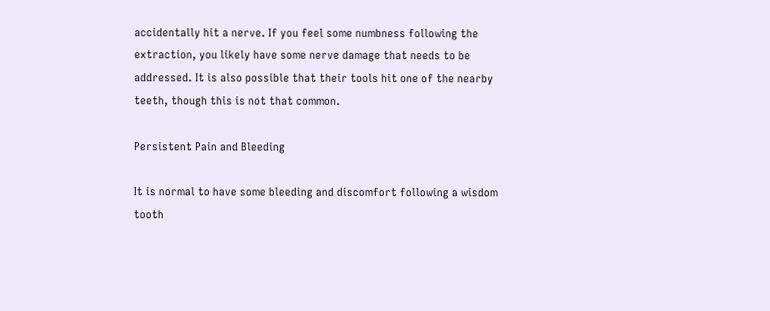accidentally hit a nerve. If you feel some numbness following the extraction, you likely have some nerve damage that needs to be addressed. It is also possible that their tools hit one of the nearby teeth, though this is not that common.

Persistent Pain and Bleeding

It is normal to have some bleeding and discomfort following a wisdom tooth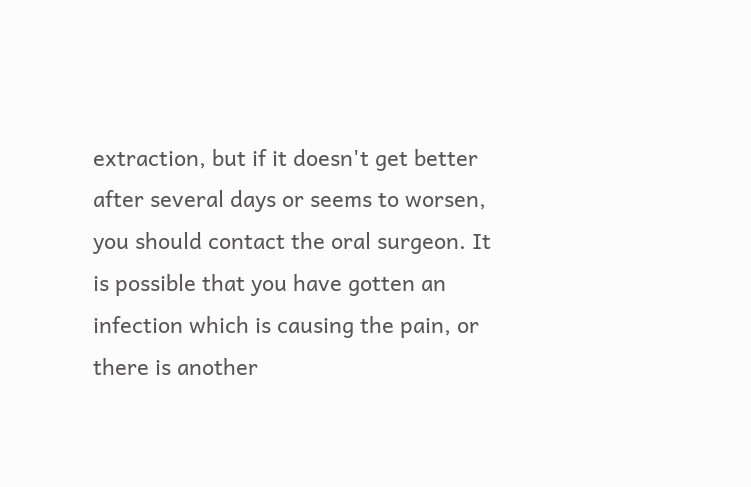extraction, but if it doesn't get better after several days or seems to worsen, you should contact the oral surgeon. It is possible that you have gotten an infection which is causing the pain, or there is another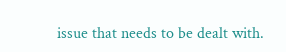issue that needs to be dealt with.